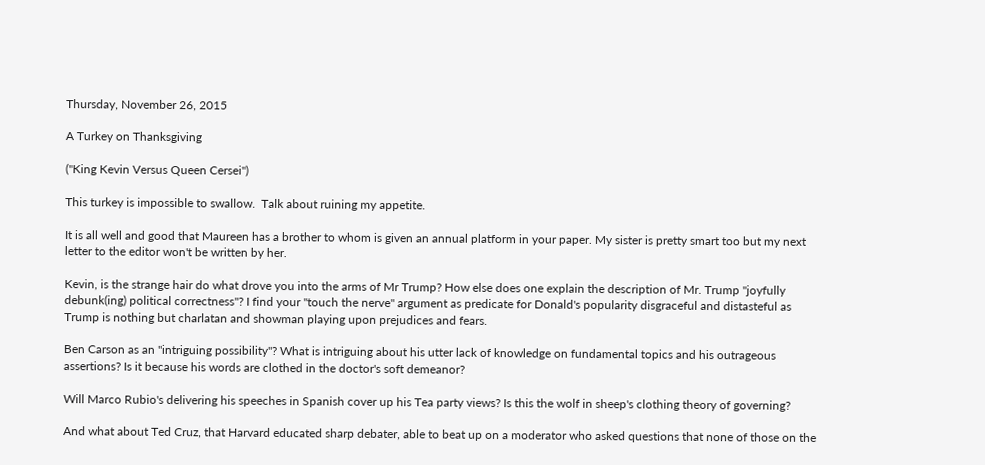Thursday, November 26, 2015

A Turkey on Thanksgiving

("King Kevin Versus Queen Cersei")

This turkey is impossible to swallow.  Talk about ruining my appetite.

It is all well and good that Maureen has a brother to whom is given an annual platform in your paper. My sister is pretty smart too but my next letter to the editor won't be written by her.

Kevin, is the strange hair do what drove you into the arms of Mr Trump? How else does one explain the description of Mr. Trump "joyfully debunk(ing) political correctness"? I find your "touch the nerve" argument as predicate for Donald's popularity disgraceful and distasteful as Trump is nothing but charlatan and showman playing upon prejudices and fears.

Ben Carson as an "intriguing possibility"? What is intriguing about his utter lack of knowledge on fundamental topics and his outrageous assertions? Is it because his words are clothed in the doctor's soft demeanor?

Will Marco Rubio's delivering his speeches in Spanish cover up his Tea party views? Is this the wolf in sheep's clothing theory of governing?

And what about Ted Cruz, that Harvard educated sharp debater, able to beat up on a moderator who asked questions that none of those on the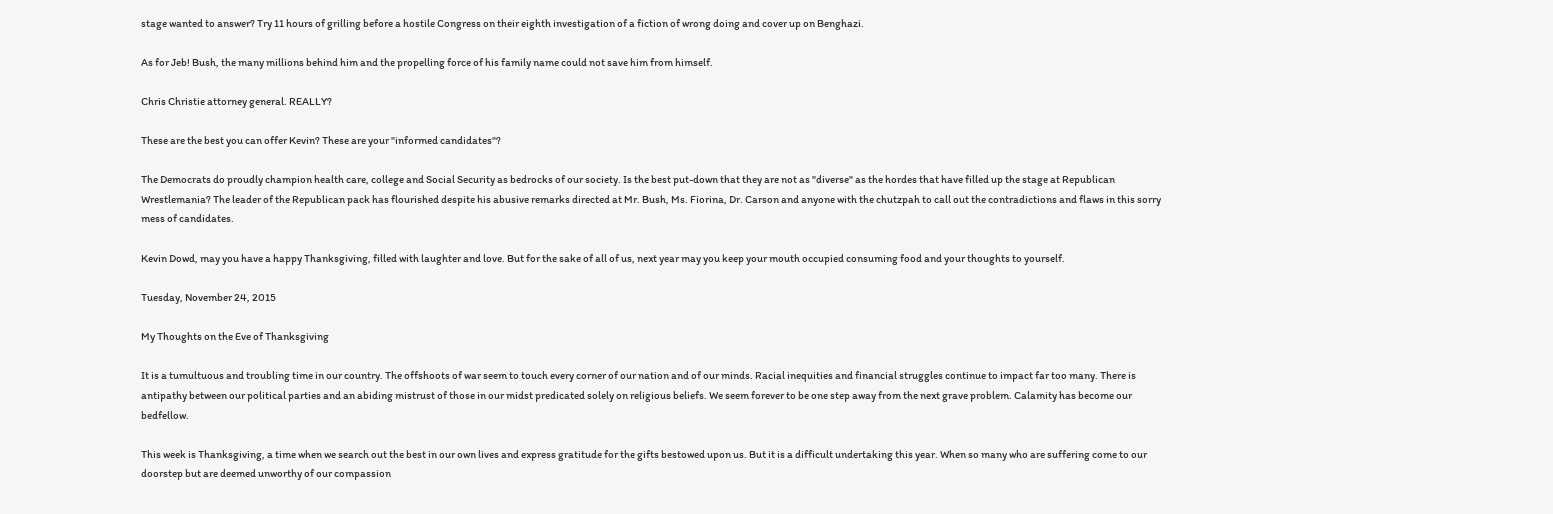stage wanted to answer? Try 11 hours of grilling before a hostile Congress on their eighth investigation of a fiction of wrong doing and cover up on Benghazi.

As for Jeb! Bush, the many millions behind him and the propelling force of his family name could not save him from himself.

Chris Christie attorney general. REALLY?

These are the best you can offer Kevin? These are your "informed candidates"?

The Democrats do proudly champion health care, college and Social Security as bedrocks of our society. Is the best put-down that they are not as "diverse" as the hordes that have filled up the stage at Republican Wrestlemania? The leader of the Republican pack has flourished despite his abusive remarks directed at Mr. Bush, Ms. Fiorina, Dr. Carson and anyone with the chutzpah to call out the contradictions and flaws in this sorry mess of candidates.

Kevin Dowd, may you have a happy Thanksgiving, filled with laughter and love. But for the sake of all of us, next year may you keep your mouth occupied consuming food and your thoughts to yourself.

Tuesday, November 24, 2015

My Thoughts on the Eve of Thanksgiving

It is a tumultuous and troubling time in our country. The offshoots of war seem to touch every corner of our nation and of our minds. Racial inequities and financial struggles continue to impact far too many. There is antipathy between our political parties and an abiding mistrust of those in our midst predicated solely on religious beliefs. We seem forever to be one step away from the next grave problem. Calamity has become our bedfellow.

This week is Thanksgiving, a time when we search out the best in our own lives and express gratitude for the gifts bestowed upon us. But it is a difficult undertaking this year. When so many who are suffering come to our doorstep but are deemed unworthy of our compassion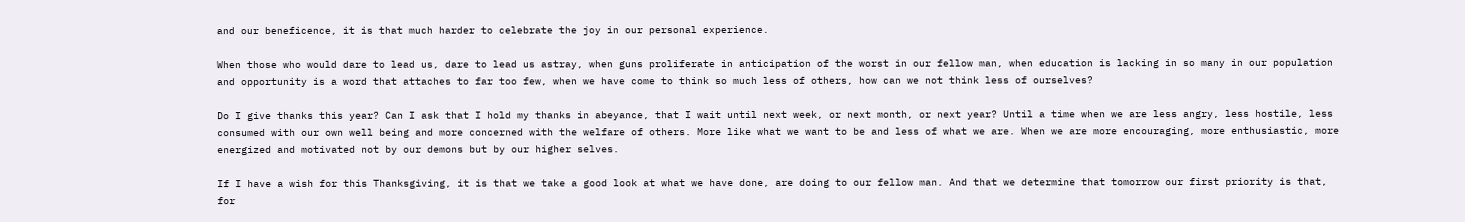and our beneficence, it is that much harder to celebrate the joy in our personal experience.

When those who would dare to lead us, dare to lead us astray, when guns proliferate in anticipation of the worst in our fellow man, when education is lacking in so many in our population and opportunity is a word that attaches to far too few, when we have come to think so much less of others, how can we not think less of ourselves?

Do I give thanks this year? Can I ask that I hold my thanks in abeyance, that I wait until next week, or next month, or next year? Until a time when we are less angry, less hostile, less consumed with our own well being and more concerned with the welfare of others. More like what we want to be and less of what we are. When we are more encouraging, more enthusiastic, more energized and motivated not by our demons but by our higher selves.

If I have a wish for this Thanksgiving, it is that we take a good look at what we have done, are doing to our fellow man. And that we determine that tomorrow our first priority is that, for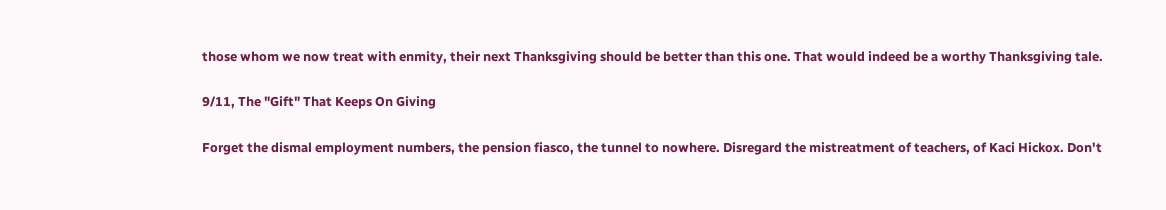those whom we now treat with enmity, their next Thanksgiving should be better than this one. That would indeed be a worthy Thanksgiving tale.

9/11, The "Gift" That Keeps On Giving

Forget the dismal employment numbers, the pension fiasco, the tunnel to nowhere. Disregard the mistreatment of teachers, of Kaci Hickox. Don't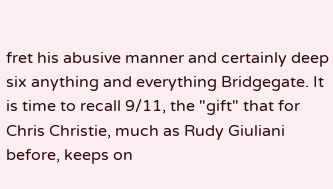fret his abusive manner and certainly deep six anything and everything Bridgegate. It is time to recall 9/11, the "gift" that for Chris Christie, much as Rudy Giuliani before, keeps on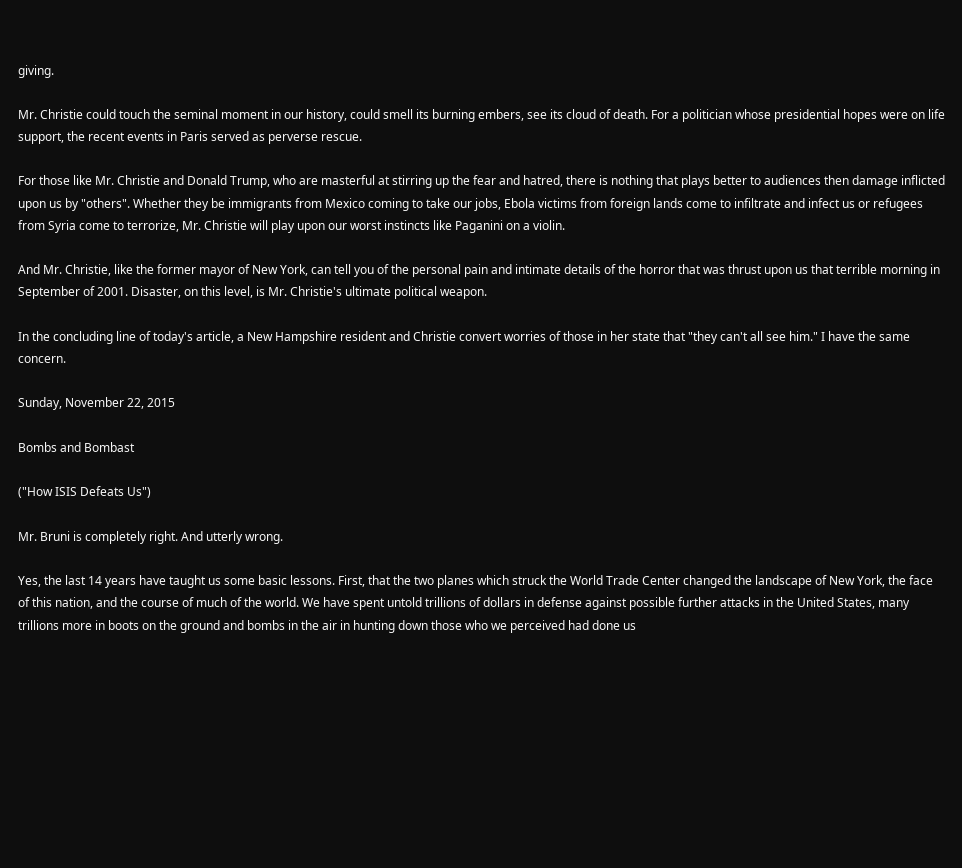giving.

Mr. Christie could touch the seminal moment in our history, could smell its burning embers, see its cloud of death. For a politician whose presidential hopes were on life support, the recent events in Paris served as perverse rescue.

For those like Mr. Christie and Donald Trump, who are masterful at stirring up the fear and hatred, there is nothing that plays better to audiences then damage inflicted upon us by "others". Whether they be immigrants from Mexico coming to take our jobs, Ebola victims from foreign lands come to infiltrate and infect us or refugees from Syria come to terrorize, Mr. Christie will play upon our worst instincts like Paganini on a violin.

And Mr. Christie, like the former mayor of New York, can tell you of the personal pain and intimate details of the horror that was thrust upon us that terrible morning in September of 2001. Disaster, on this level, is Mr. Christie's ultimate political weapon.

In the concluding line of today's article, a New Hampshire resident and Christie convert worries of those in her state that "they can't all see him." I have the same concern.

Sunday, November 22, 2015

Bombs and Bombast

("How ISIS Defeats Us")

Mr. Bruni is completely right. And utterly wrong.

Yes, the last 14 years have taught us some basic lessons. First, that the two planes which struck the World Trade Center changed the landscape of New York, the face of this nation, and the course of much of the world. We have spent untold trillions of dollars in defense against possible further attacks in the United States, many trillions more in boots on the ground and bombs in the air in hunting down those who we perceived had done us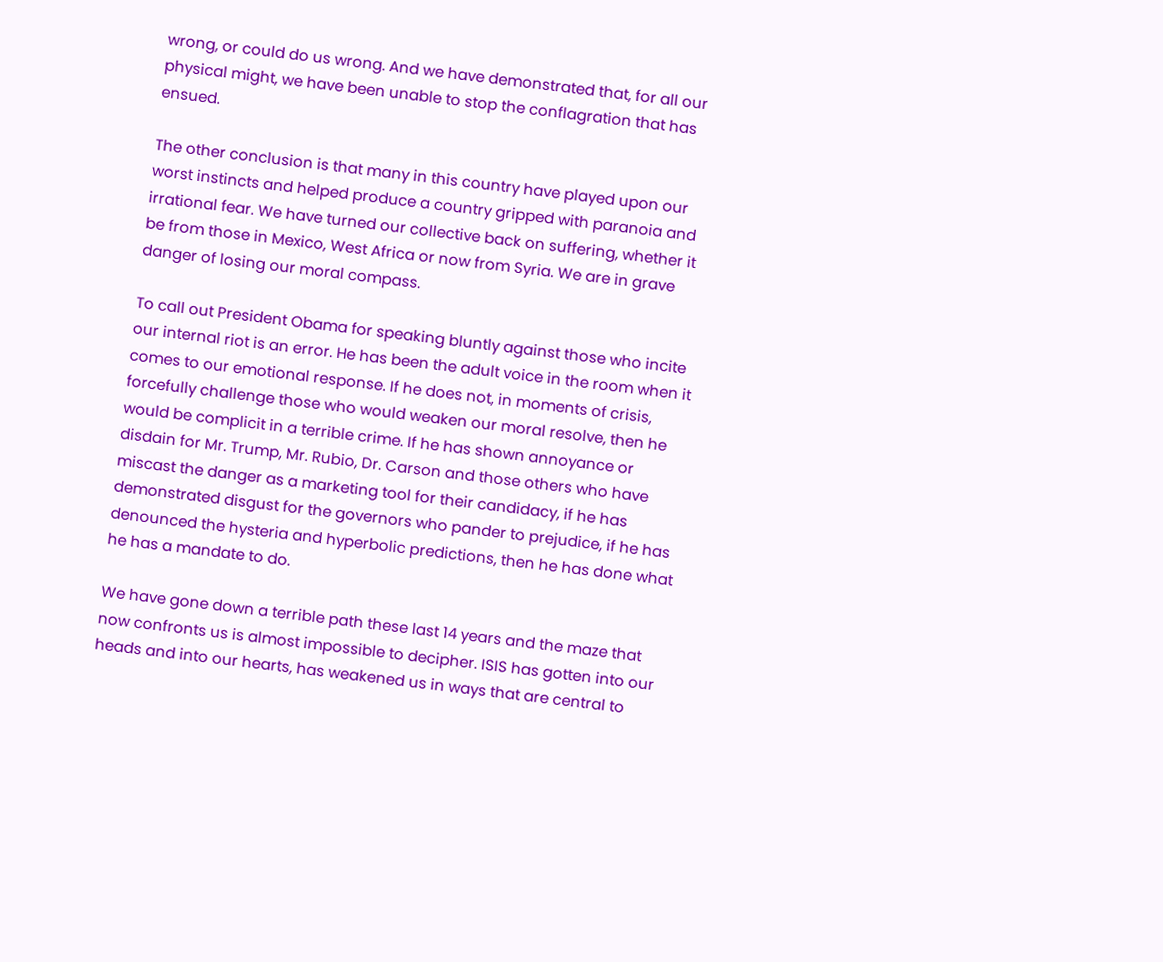wrong, or could do us wrong. And we have demonstrated that, for all our physical might, we have been unable to stop the conflagration that has ensued.

The other conclusion is that many in this country have played upon our worst instincts and helped produce a country gripped with paranoia and irrational fear. We have turned our collective back on suffering, whether it be from those in Mexico, West Africa or now from Syria. We are in grave danger of losing our moral compass.

To call out President Obama for speaking bluntly against those who incite our internal riot is an error. He has been the adult voice in the room when it comes to our emotional response. If he does not, in moments of crisis, forcefully challenge those who would weaken our moral resolve, then he would be complicit in a terrible crime. If he has shown annoyance or disdain for Mr. Trump, Mr. Rubio, Dr. Carson and those others who have miscast the danger as a marketing tool for their candidacy, if he has demonstrated disgust for the governors who pander to prejudice, if he has denounced the hysteria and hyperbolic predictions, then he has done what he has a mandate to do.

We have gone down a terrible path these last 14 years and the maze that now confronts us is almost impossible to decipher. ISIS has gotten into our heads and into our hearts, has weakened us in ways that are central to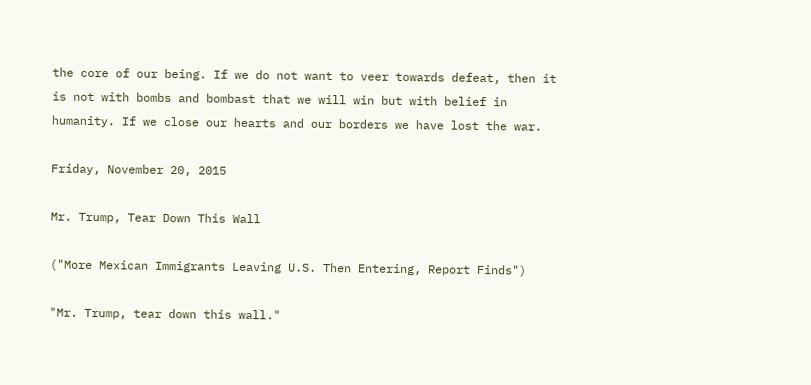the core of our being. If we do not want to veer towards defeat, then it is not with bombs and bombast that we will win but with belief in humanity. If we close our hearts and our borders we have lost the war.

Friday, November 20, 2015

Mr. Trump, Tear Down This Wall

("More Mexican Immigrants Leaving U.S. Then Entering, Report Finds")

"Mr. Trump, tear down this wall."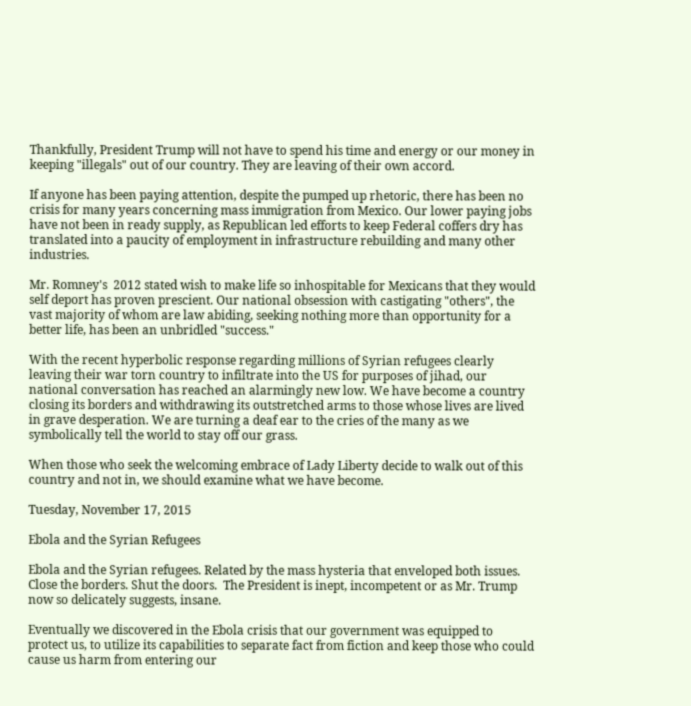Thankfully, President Trump will not have to spend his time and energy or our money in keeping "illegals" out of our country. They are leaving of their own accord.

If anyone has been paying attention, despite the pumped up rhetoric, there has been no crisis for many years concerning mass immigration from Mexico. Our lower paying jobs have not been in ready supply, as Republican led efforts to keep Federal coffers dry has translated into a paucity of employment in infrastructure rebuilding and many other industries.

Mr. Romney's  2012 stated wish to make life so inhospitable for Mexicans that they would self deport has proven prescient. Our national obsession with castigating "others", the vast majority of whom are law abiding, seeking nothing more than opportunity for a better life, has been an unbridled "success."

With the recent hyperbolic response regarding millions of Syrian refugees clearly leaving their war torn country to infiltrate into the US for purposes of jihad, our national conversation has reached an alarmingly new low. We have become a country closing its borders and withdrawing its outstretched arms to those whose lives are lived in grave desperation. We are turning a deaf ear to the cries of the many as we symbolically tell the world to stay off our grass.

When those who seek the welcoming embrace of Lady Liberty decide to walk out of this country and not in, we should examine what we have become.

Tuesday, November 17, 2015

Ebola and the Syrian Refugees

Ebola and the Syrian refugees. Related by the mass hysteria that enveloped both issues. Close the borders. Shut the doors.  The President is inept, incompetent or as Mr. Trump now so delicately suggests, insane.

Eventually we discovered in the Ebola crisis that our government was equipped to protect us, to utilize its capabilities to separate fact from fiction and keep those who could cause us harm from entering our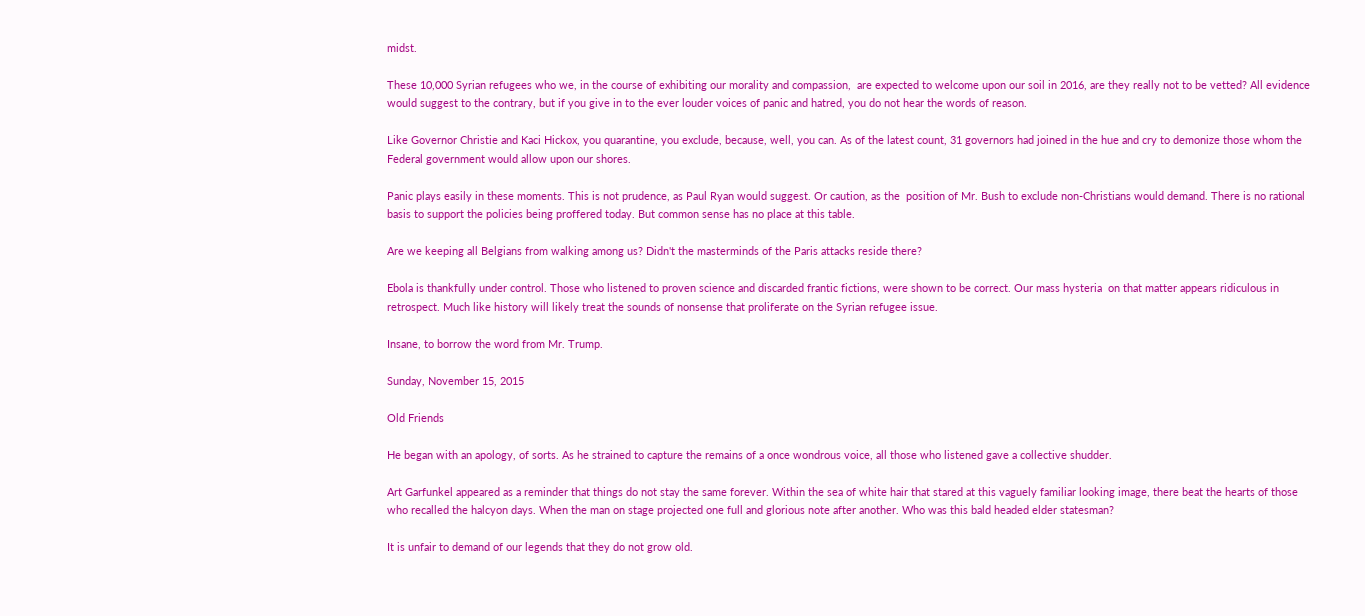midst.

These 10,000 Syrian refugees who we, in the course of exhibiting our morality and compassion,  are expected to welcome upon our soil in 2016, are they really not to be vetted? All evidence would suggest to the contrary, but if you give in to the ever louder voices of panic and hatred, you do not hear the words of reason.

Like Governor Christie and Kaci Hickox, you quarantine, you exclude, because, well, you can. As of the latest count, 31 governors had joined in the hue and cry to demonize those whom the Federal government would allow upon our shores.

Panic plays easily in these moments. This is not prudence, as Paul Ryan would suggest. Or caution, as the  position of Mr. Bush to exclude non-Christians would demand. There is no rational basis to support the policies being proffered today. But common sense has no place at this table.

Are we keeping all Belgians from walking among us? Didn't the masterminds of the Paris attacks reside there?

Ebola is thankfully under control. Those who listened to proven science and discarded frantic fictions, were shown to be correct. Our mass hysteria  on that matter appears ridiculous in retrospect. Much like history will likely treat the sounds of nonsense that proliferate on the Syrian refugee issue.

Insane, to borrow the word from Mr. Trump.

Sunday, November 15, 2015

Old Friends

He began with an apology, of sorts. As he strained to capture the remains of a once wondrous voice, all those who listened gave a collective shudder.

Art Garfunkel appeared as a reminder that things do not stay the same forever. Within the sea of white hair that stared at this vaguely familiar looking image, there beat the hearts of those who recalled the halcyon days. When the man on stage projected one full and glorious note after another. Who was this bald headed elder statesman?

It is unfair to demand of our legends that they do not grow old.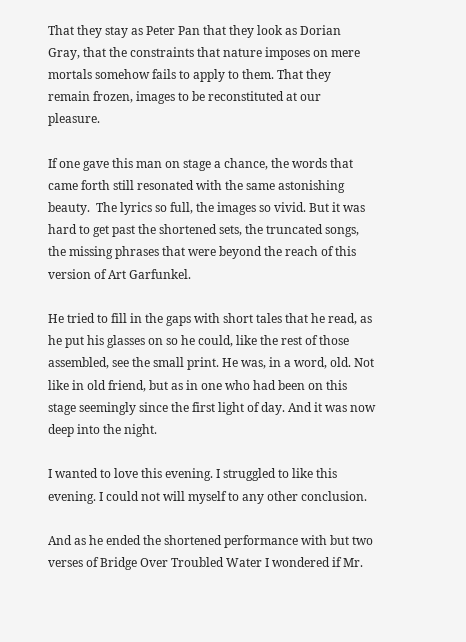That they stay as Peter Pan that they look as Dorian Gray, that the constraints that nature imposes on mere mortals somehow fails to apply to them. That they remain frozen, images to be reconstituted at our pleasure.

If one gave this man on stage a chance, the words that came forth still resonated with the same astonishing beauty.  The lyrics so full, the images so vivid. But it was hard to get past the shortened sets, the truncated songs, the missing phrases that were beyond the reach of this version of Art Garfunkel.

He tried to fill in the gaps with short tales that he read, as he put his glasses on so he could, like the rest of those assembled, see the small print. He was, in a word, old. Not like in old friend, but as in one who had been on this stage seemingly since the first light of day. And it was now deep into the night.

I wanted to love this evening. I struggled to like this evening. I could not will myself to any other conclusion.

And as he ended the shortened performance with but two verses of Bridge Over Troubled Water I wondered if Mr.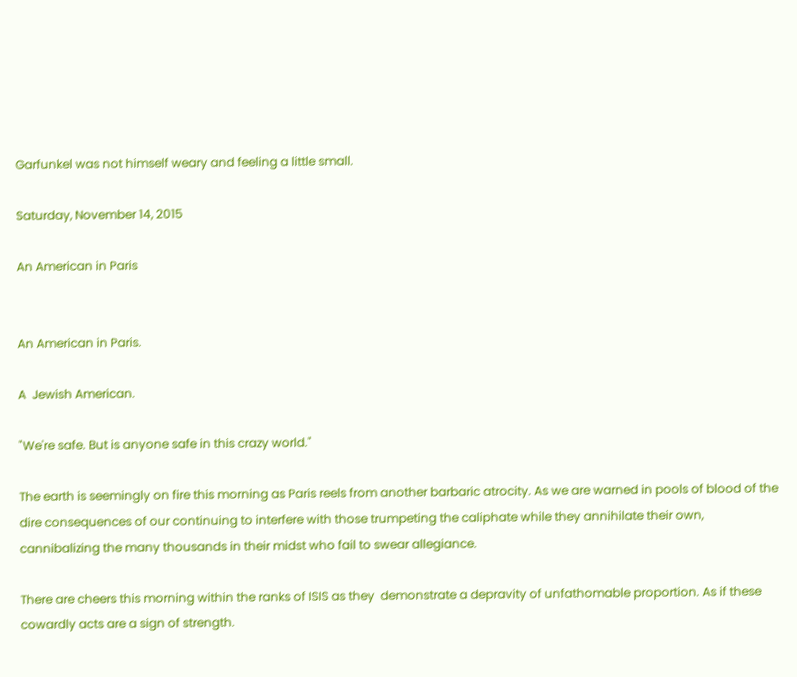Garfunkel was not himself weary and feeling a little small.

Saturday, November 14, 2015

An American in Paris


An American in Paris.

A  Jewish American.

"We're safe. But is anyone safe in this crazy world."

The earth is seemingly on fire this morning as Paris reels from another barbaric atrocity. As we are warned in pools of blood of the dire consequences of our continuing to interfere with those trumpeting the caliphate while they annihilate their own, cannibalizing the many thousands in their midst who fail to swear allegiance.

There are cheers this morning within the ranks of ISIS as they  demonstrate a depravity of unfathomable proportion. As if these cowardly acts are a sign of strength.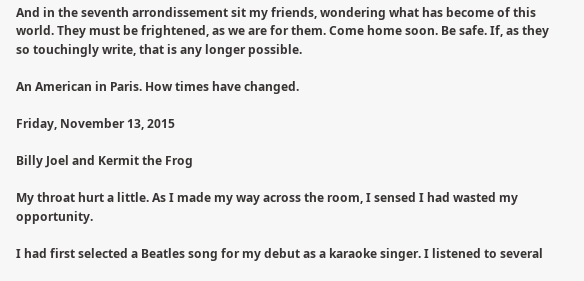And in the seventh arrondissement sit my friends, wondering what has become of this world. They must be frightened, as we are for them. Come home soon. Be safe. If, as they so touchingly write, that is any longer possible.

An American in Paris. How times have changed.

Friday, November 13, 2015

Billy Joel and Kermit the Frog

My throat hurt a little. As I made my way across the room, I sensed I had wasted my opportunity.

I had first selected a Beatles song for my debut as a karaoke singer. I listened to several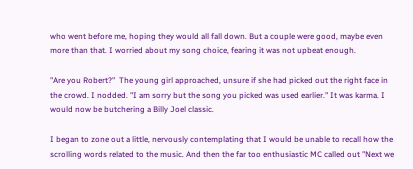who went before me, hoping they would all fall down. But a couple were good, maybe even more than that. I worried about my song choice, fearing it was not upbeat enough.

"Are you Robert?"  The young girl approached, unsure if she had picked out the right face in the crowd. I nodded. "I am sorry but the song you picked was used earlier." It was karma. I would now be butchering a Billy Joel classic.

I began to zone out a little, nervously contemplating that I would be unable to recall how the scrolling words related to the music. And then the far too enthusiastic MC called out "Next we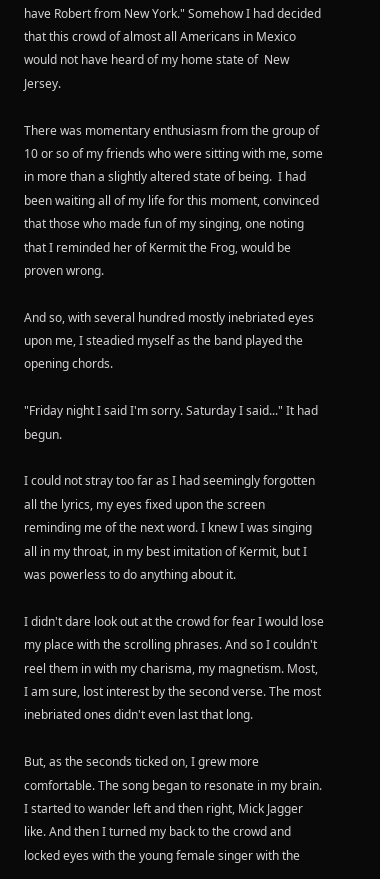have Robert from New York." Somehow I had decided that this crowd of almost all Americans in Mexico would not have heard of my home state of  New Jersey.

There was momentary enthusiasm from the group of 10 or so of my friends who were sitting with me, some in more than a slightly altered state of being.  I had been waiting all of my life for this moment, convinced that those who made fun of my singing, one noting that I reminded her of Kermit the Frog, would be proven wrong.

And so, with several hundred mostly inebriated eyes upon me, I steadied myself as the band played the opening chords.

"Friday night I said I'm sorry. Saturday I said..." It had begun.

I could not stray too far as I had seemingly forgotten all the lyrics, my eyes fixed upon the screen reminding me of the next word. I knew I was singing all in my throat, in my best imitation of Kermit, but I was powerless to do anything about it.

I didn't dare look out at the crowd for fear I would lose my place with the scrolling phrases. And so I couldn't reel them in with my charisma, my magnetism. Most, I am sure, lost interest by the second verse. The most inebriated ones didn't even last that long.

But, as the seconds ticked on, I grew more comfortable. The song began to resonate in my brain. I started to wander left and then right, Mick Jagger like. And then I turned my back to the crowd and locked eyes with the young female singer with the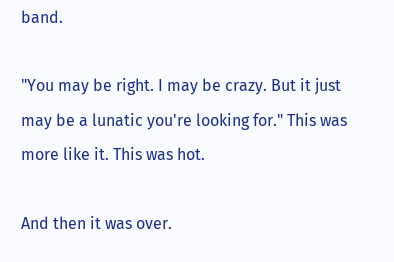band.

"You may be right. I may be crazy. But it just may be a lunatic you're looking for." This was more like it. This was hot.

And then it was over.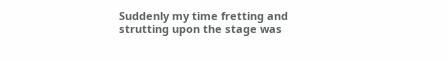Suddenly my time fretting and strutting upon the stage was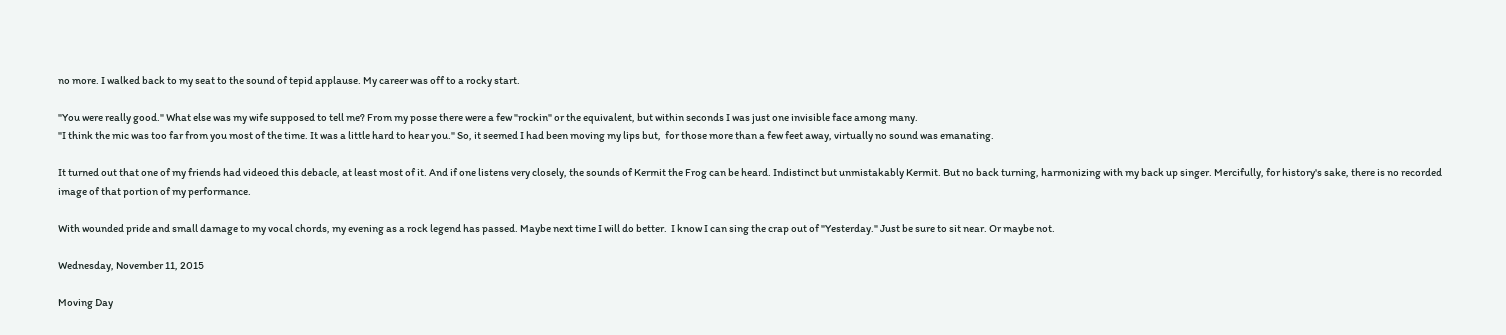no more. I walked back to my seat to the sound of tepid applause. My career was off to a rocky start.

"You were really good." What else was my wife supposed to tell me? From my posse there were a few "rockin" or the equivalent, but within seconds I was just one invisible face among many.
"I think the mic was too far from you most of the time. It was a little hard to hear you." So, it seemed I had been moving my lips but,  for those more than a few feet away, virtually no sound was emanating.

It turned out that one of my friends had videoed this debacle, at least most of it. And if one listens very closely, the sounds of Kermit the Frog can be heard. Indistinct but unmistakably Kermit. But no back turning, harmonizing with my back up singer. Mercifully, for history's sake, there is no recorded image of that portion of my performance.

With wounded pride and small damage to my vocal chords, my evening as a rock legend has passed. Maybe next time I will do better.  I know I can sing the crap out of "Yesterday." Just be sure to sit near. Or maybe not.

Wednesday, November 11, 2015

Moving Day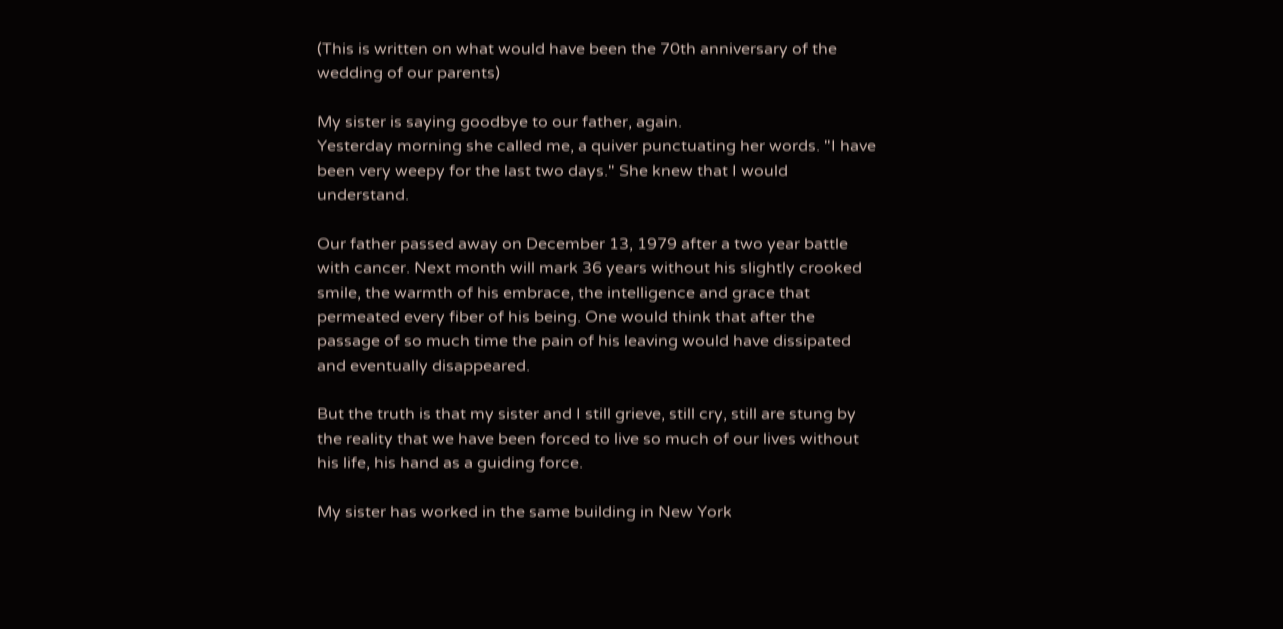(This is written on what would have been the 70th anniversary of the wedding of our parents)

My sister is saying goodbye to our father, again.
Yesterday morning she called me, a quiver punctuating her words. "I have been very weepy for the last two days." She knew that I would understand.

Our father passed away on December 13, 1979 after a two year battle with cancer. Next month will mark 36 years without his slightly crooked smile, the warmth of his embrace, the intelligence and grace that permeated every fiber of his being. One would think that after the passage of so much time the pain of his leaving would have dissipated and eventually disappeared.

But the truth is that my sister and I still grieve, still cry, still are stung by the reality that we have been forced to live so much of our lives without his life, his hand as a guiding force.

My sister has worked in the same building in New York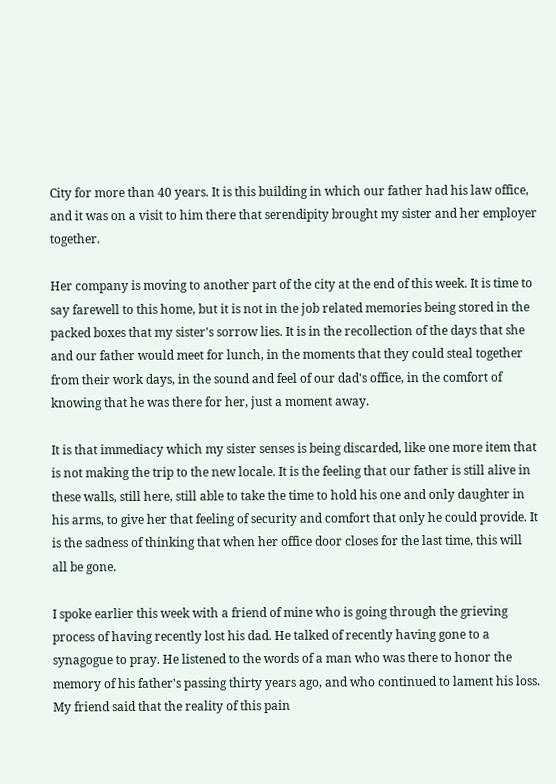City for more than 40 years. It is this building in which our father had his law office, and it was on a visit to him there that serendipity brought my sister and her employer together.

Her company is moving to another part of the city at the end of this week. It is time to say farewell to this home, but it is not in the job related memories being stored in the packed boxes that my sister's sorrow lies. It is in the recollection of the days that she and our father would meet for lunch, in the moments that they could steal together from their work days, in the sound and feel of our dad's office, in the comfort of knowing that he was there for her, just a moment away.

It is that immediacy which my sister senses is being discarded, like one more item that is not making the trip to the new locale. It is the feeling that our father is still alive in these walls, still here, still able to take the time to hold his one and only daughter in his arms, to give her that feeling of security and comfort that only he could provide. It is the sadness of thinking that when her office door closes for the last time, this will all be gone.

I spoke earlier this week with a friend of mine who is going through the grieving process of having recently lost his dad. He talked of recently having gone to a synagogue to pray. He listened to the words of a man who was there to honor the memory of his father's passing thirty years ago, and who continued to lament his loss. My friend said that the reality of this pain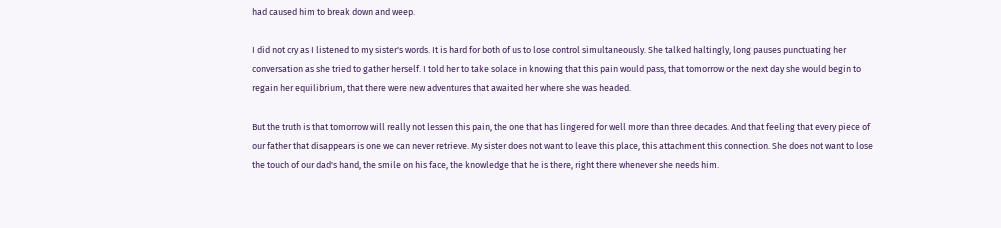had caused him to break down and weep.

I did not cry as I listened to my sister's words. It is hard for both of us to lose control simultaneously. She talked haltingly, long pauses punctuating her conversation as she tried to gather herself. I told her to take solace in knowing that this pain would pass, that tomorrow or the next day she would begin to regain her equilibrium, that there were new adventures that awaited her where she was headed.

But the truth is that tomorrow will really not lessen this pain, the one that has lingered for well more than three decades. And that feeling that every piece of our father that disappears is one we can never retrieve. My sister does not want to leave this place, this attachment this connection. She does not want to lose the touch of our dad's hand, the smile on his face, the knowledge that he is there, right there whenever she needs him.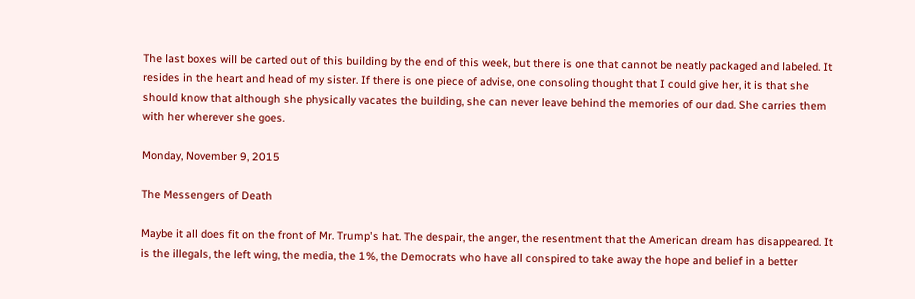The last boxes will be carted out of this building by the end of this week, but there is one that cannot be neatly packaged and labeled. It resides in the heart and head of my sister. If there is one piece of advise, one consoling thought that I could give her, it is that she should know that although she physically vacates the building, she can never leave behind the memories of our dad. She carries them with her wherever she goes.

Monday, November 9, 2015

The Messengers of Death

Maybe it all does fit on the front of Mr. Trump's hat. The despair, the anger, the resentment that the American dream has disappeared. It is the illegals, the left wing, the media, the 1%, the Democrats who have all conspired to take away the hope and belief in a better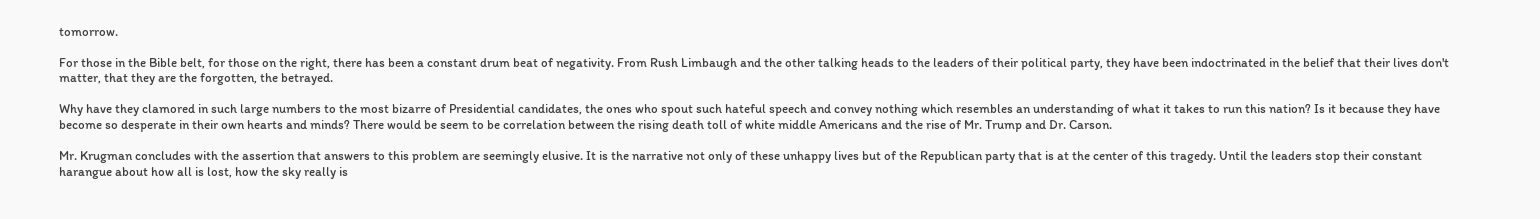tomorrow.

For those in the Bible belt, for those on the right, there has been a constant drum beat of negativity. From Rush Limbaugh and the other talking heads to the leaders of their political party, they have been indoctrinated in the belief that their lives don't matter, that they are the forgotten, the betrayed.

Why have they clamored in such large numbers to the most bizarre of Presidential candidates, the ones who spout such hateful speech and convey nothing which resembles an understanding of what it takes to run this nation? Is it because they have become so desperate in their own hearts and minds? There would be seem to be correlation between the rising death toll of white middle Americans and the rise of Mr. Trump and Dr. Carson.

Mr. Krugman concludes with the assertion that answers to this problem are seemingly elusive. It is the narrative not only of these unhappy lives but of the Republican party that is at the center of this tragedy. Until the leaders stop their constant harangue about how all is lost, how the sky really is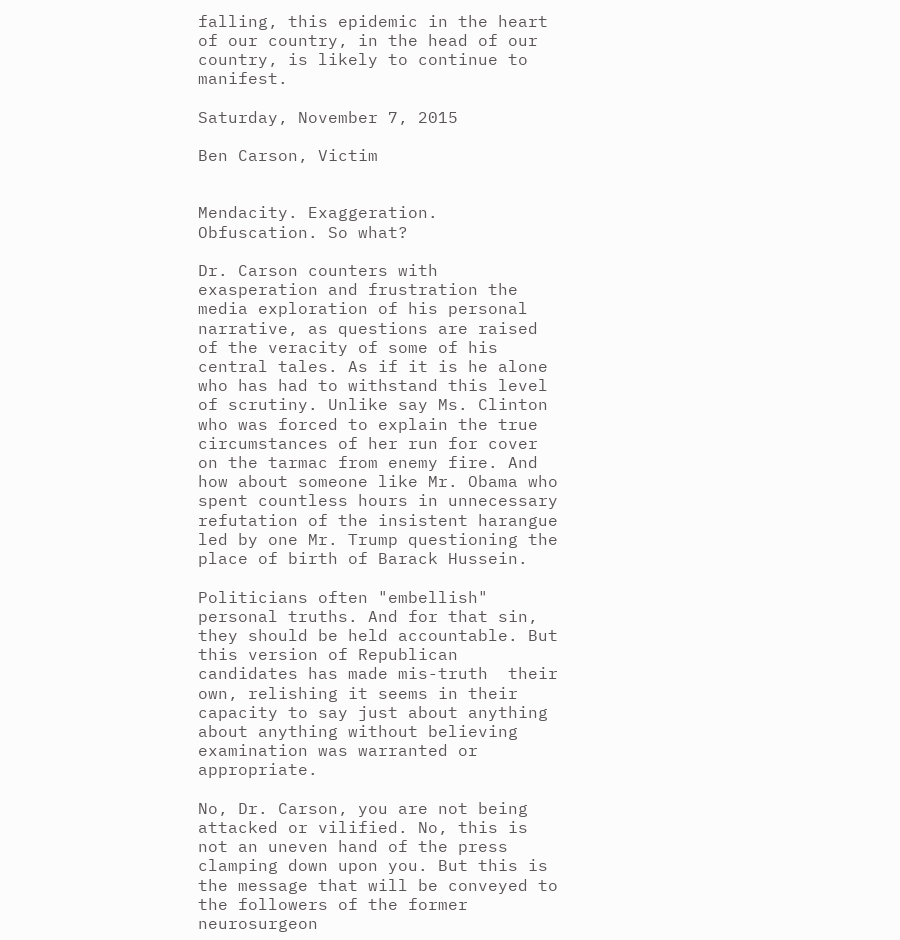falling, this epidemic in the heart of our country, in the head of our country, is likely to continue to manifest.

Saturday, November 7, 2015

Ben Carson, Victim


Mendacity. Exaggeration. Obfuscation. So what?

Dr. Carson counters with exasperation and frustration the media exploration of his personal narrative, as questions are raised of the veracity of some of his central tales. As if it is he alone who has had to withstand this level of scrutiny. Unlike say Ms. Clinton who was forced to explain the true circumstances of her run for cover on the tarmac from enemy fire. And how about someone like Mr. Obama who spent countless hours in unnecessary refutation of the insistent harangue led by one Mr. Trump questioning the place of birth of Barack Hussein.

Politicians often "embellish" personal truths. And for that sin, they should be held accountable. But this version of Republican candidates has made mis-truth  their own, relishing it seems in their capacity to say just about anything about anything without believing examination was warranted or appropriate.

No, Dr. Carson, you are not being attacked or vilified. No, this is not an uneven hand of the press clamping down upon you. But this is the message that will be conveyed to the followers of the former neurosurgeon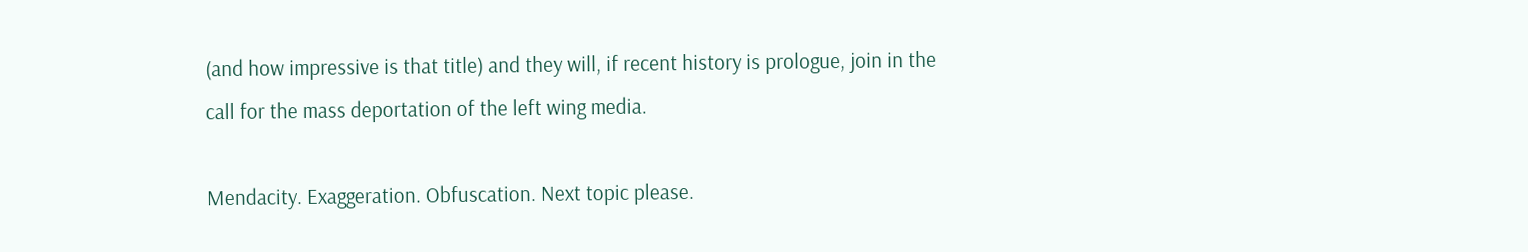(and how impressive is that title) and they will, if recent history is prologue, join in the call for the mass deportation of the left wing media.

Mendacity. Exaggeration. Obfuscation. Next topic please.